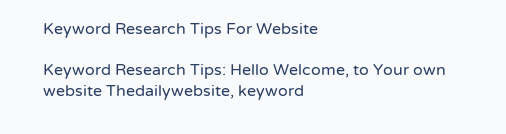Keyword Research Tips For Website

Keyword Research Tips: Hello Welcome, to Your own website Thedailywebsite, keyword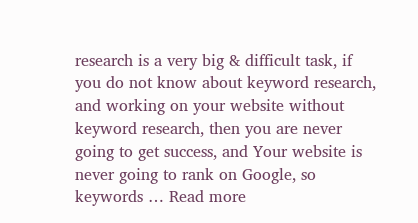research is a very big & difficult task, if you do not know about keyword research, and working on your website without keyword research, then you are never going to get success, and Your website is never going to rank on Google, so keywords … Read more